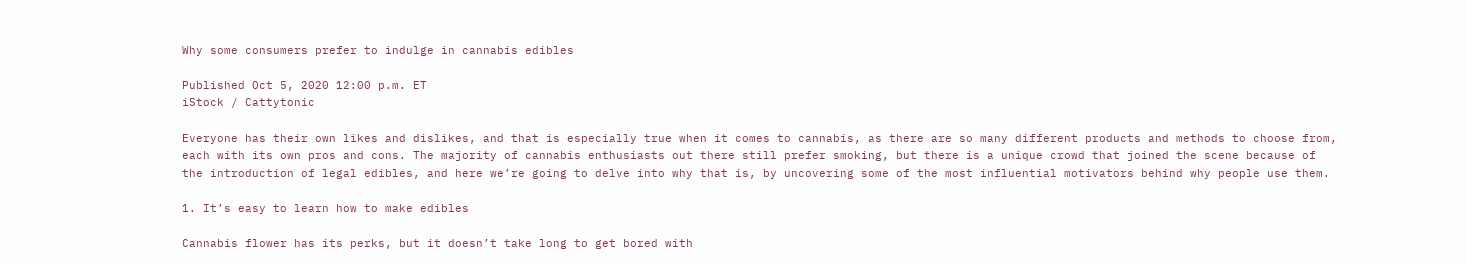Why some consumers prefer to indulge in cannabis edibles

Published Oct 5, 2020 12:00 p.m. ET
iStock / Cattytonic

Everyone has their own likes and dislikes, and that is especially true when it comes to cannabis, as there are so many different products and methods to choose from, each with its own pros and cons. The majority of cannabis enthusiasts out there still prefer smoking, but there is a unique crowd that joined the scene because of the introduction of legal edibles, and here we’re going to delve into why that is, by uncovering some of the most influential motivators behind why people use them.

1. It’s easy to learn how to make edibles

Cannabis flower has its perks, but it doesn’t take long to get bored with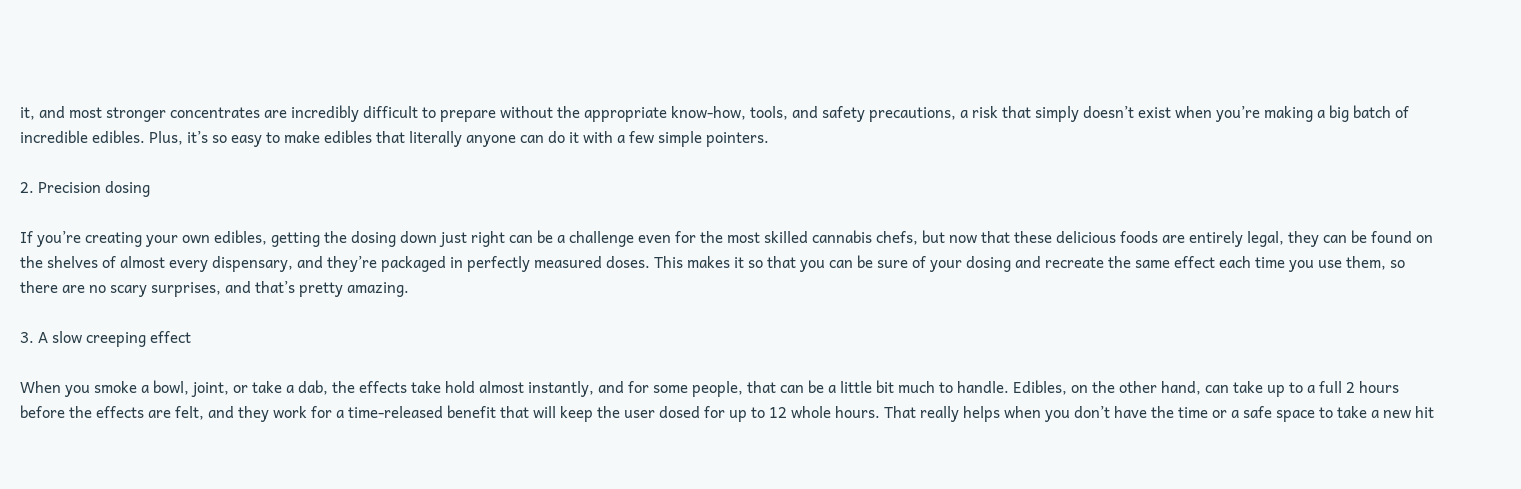it, and most stronger concentrates are incredibly difficult to prepare without the appropriate know-how, tools, and safety precautions, a risk that simply doesn’t exist when you’re making a big batch of incredible edibles. Plus, it’s so easy to make edibles that literally anyone can do it with a few simple pointers.

2. Precision dosing

If you’re creating your own edibles, getting the dosing down just right can be a challenge even for the most skilled cannabis chefs, but now that these delicious foods are entirely legal, they can be found on the shelves of almost every dispensary, and they’re packaged in perfectly measured doses. This makes it so that you can be sure of your dosing and recreate the same effect each time you use them, so there are no scary surprises, and that’s pretty amazing.

3. A slow creeping effect

When you smoke a bowl, joint, or take a dab, the effects take hold almost instantly, and for some people, that can be a little bit much to handle. Edibles, on the other hand, can take up to a full 2 hours before the effects are felt, and they work for a time-released benefit that will keep the user dosed for up to 12 whole hours. That really helps when you don’t have the time or a safe space to take a new hit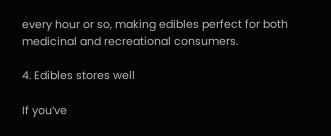every hour or so, making edibles perfect for both medicinal and recreational consumers.

4. Edibles stores well

If you’ve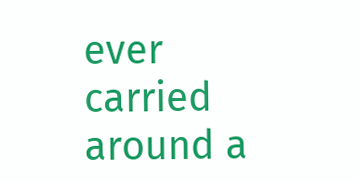ever carried around a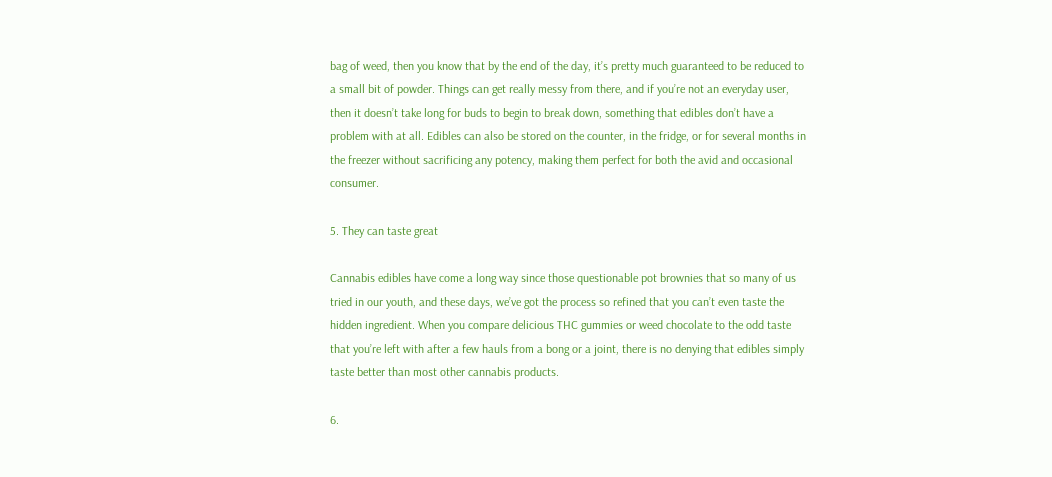bag of weed, then you know that by the end of the day, it’s pretty much guaranteed to be reduced to a small bit of powder. Things can get really messy from there, and if you’re not an everyday user, then it doesn’t take long for buds to begin to break down, something that edibles don’t have a problem with at all. Edibles can also be stored on the counter, in the fridge, or for several months in the freezer without sacrificing any potency, making them perfect for both the avid and occasional consumer.

5. They can taste great

Cannabis edibles have come a long way since those questionable pot brownies that so many of us tried in our youth, and these days, we’ve got the process so refined that you can’t even taste the hidden ingredient. When you compare delicious THC gummies or weed chocolate to the odd taste that you’re left with after a few hauls from a bong or a joint, there is no denying that edibles simply taste better than most other cannabis products.

6.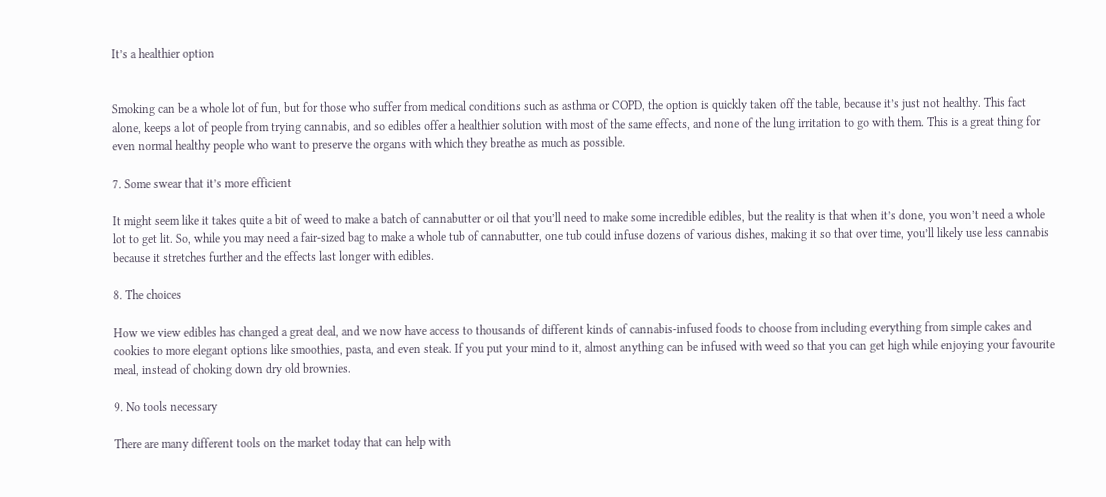It’s a healthier option


Smoking can be a whole lot of fun, but for those who suffer from medical conditions such as asthma or COPD, the option is quickly taken off the table, because it’s just not healthy. This fact alone, keeps a lot of people from trying cannabis, and so edibles offer a healthier solution with most of the same effects, and none of the lung irritation to go with them. This is a great thing for even normal healthy people who want to preserve the organs with which they breathe as much as possible.

7. Some swear that it’s more efficient

It might seem like it takes quite a bit of weed to make a batch of cannabutter or oil that you’ll need to make some incredible edibles, but the reality is that when it’s done, you won’t need a whole lot to get lit. So, while you may need a fair-sized bag to make a whole tub of cannabutter, one tub could infuse dozens of various dishes, making it so that over time, you’ll likely use less cannabis because it stretches further and the effects last longer with edibles.

8. The choices

How we view edibles has changed a great deal, and we now have access to thousands of different kinds of cannabis-infused foods to choose from including everything from simple cakes and cookies to more elegant options like smoothies, pasta, and even steak. If you put your mind to it, almost anything can be infused with weed so that you can get high while enjoying your favourite meal, instead of choking down dry old brownies.

9. No tools necessary

There are many different tools on the market today that can help with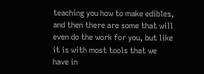teaching you how to make edibles, and then there are some that will even do the work for you, but like it is with most tools that we have in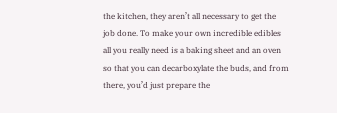the kitchen, they aren’t all necessary to get the job done. To make your own incredible edibles all you really need is a baking sheet and an oven so that you can decarboxylate the buds, and from there, you’d just prepare the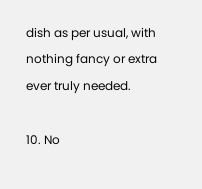dish as per usual, with nothing fancy or extra ever truly needed.

10. No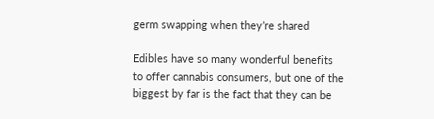germ swapping when they’re shared

Edibles have so many wonderful benefits to offer cannabis consumers, but one of the biggest by far is the fact that they can be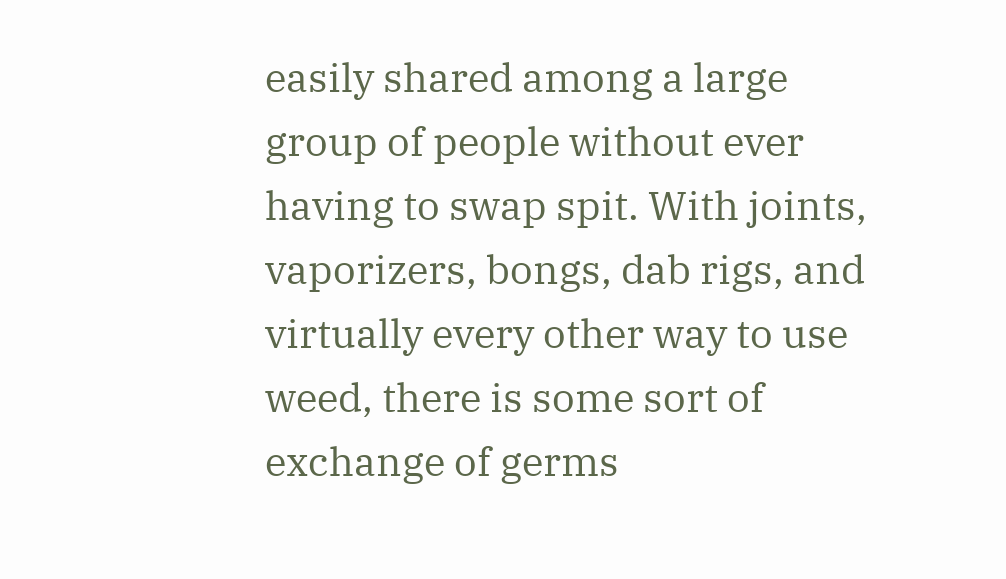easily shared among a large group of people without ever having to swap spit. With joints, vaporizers, bongs, dab rigs, and virtually every other way to use weed, there is some sort of exchange of germs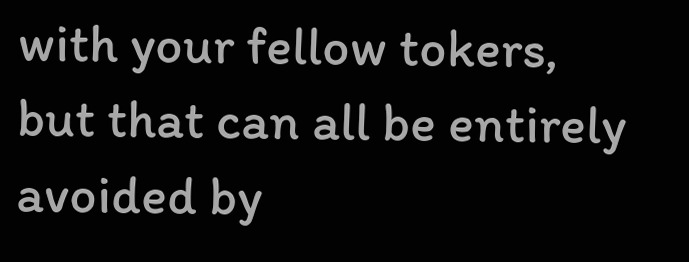with your fellow tokers, but that can all be entirely avoided by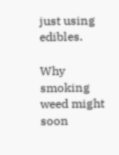just using edibles.

Why smoking weed might soon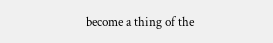become a thing of the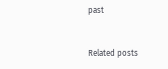past


Related posts